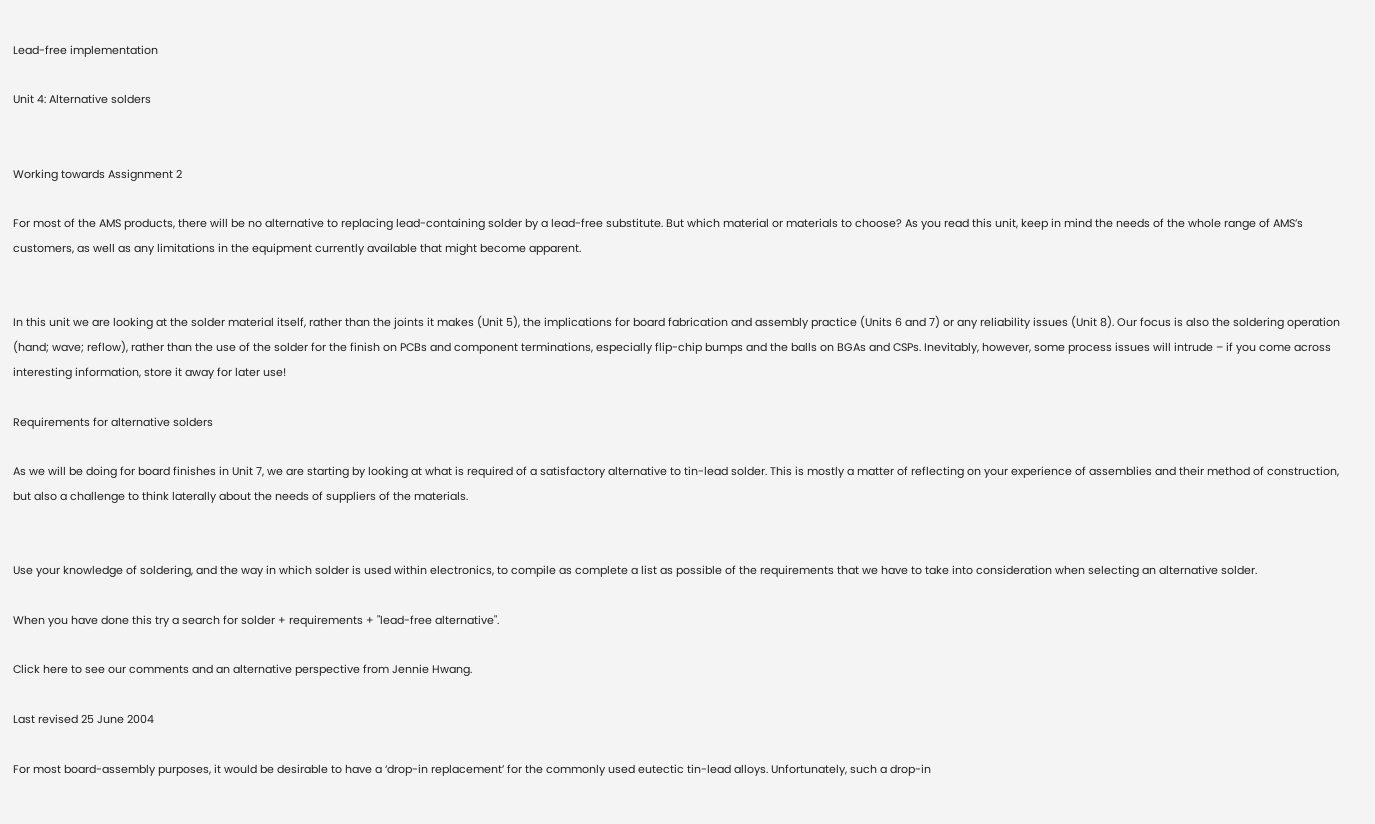Lead-free implementation

Unit 4: Alternative solders


Working towards Assignment 2

For most of the AMS products, there will be no alternative to replacing lead-containing solder by a lead-free substitute. But which material or materials to choose? As you read this unit, keep in mind the needs of the whole range of AMS’s customers, as well as any limitations in the equipment currently available that might become apparent.


In this unit we are looking at the solder material itself, rather than the joints it makes (Unit 5), the implications for board fabrication and assembly practice (Units 6 and 7) or any reliability issues (Unit 8). Our focus is also the soldering operation (hand; wave; reflow), rather than the use of the solder for the finish on PCBs and component terminations, especially flip-chip bumps and the balls on BGAs and CSPs. Inevitably, however, some process issues will intrude – if you come across interesting information, store it away for later use!

Requirements for alternative solders

As we will be doing for board finishes in Unit 7, we are starting by looking at what is required of a satisfactory alternative to tin-lead solder. This is mostly a matter of reflecting on your experience of assemblies and their method of construction, but also a challenge to think laterally about the needs of suppliers of the materials.


Use your knowledge of soldering, and the way in which solder is used within electronics, to compile as complete a list as possible of the requirements that we have to take into consideration when selecting an alternative solder.

When you have done this try a search for solder + requirements + "lead-free alternative".

Click here to see our comments and an alternative perspective from Jennie Hwang.

Last revised 25 June 2004

For most board-assembly purposes, it would be desirable to have a ‘drop-in replacement’ for the commonly used eutectic tin-lead alloys. Unfortunately, such a drop-in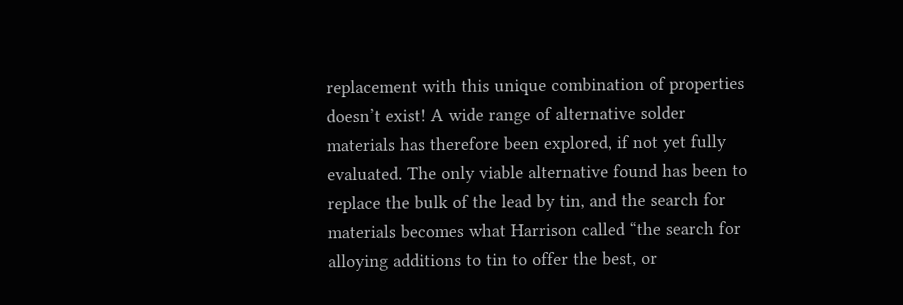replacement with this unique combination of properties doesn’t exist! A wide range of alternative solder materials has therefore been explored, if not yet fully evaluated. The only viable alternative found has been to replace the bulk of the lead by tin, and the search for materials becomes what Harrison called “the search for alloying additions to tin to offer the best, or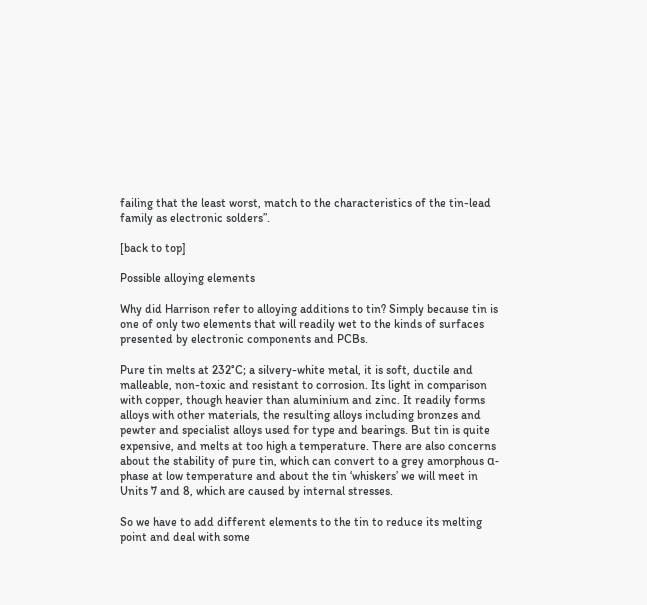failing that the least worst, match to the characteristics of the tin-lead family as electronic solders”.

[back to top]

Possible alloying elements

Why did Harrison refer to alloying additions to tin? Simply because tin is one of only two elements that will readily wet to the kinds of surfaces presented by electronic components and PCBs.

Pure tin melts at 232°C; a silvery-white metal, it is soft, ductile and malleable, non-toxic and resistant to corrosion. Its light in comparison with copper, though heavier than aluminium and zinc. It readily forms alloys with other materials, the resulting alloys including bronzes and pewter and specialist alloys used for type and bearings. But tin is quite expensive, and melts at too high a temperature. There are also concerns about the stability of pure tin, which can convert to a grey amorphous α-phase at low temperature and about the tin ‘whiskers’ we will meet in Units 7 and 8, which are caused by internal stresses.

So we have to add different elements to the tin to reduce its melting point and deal with some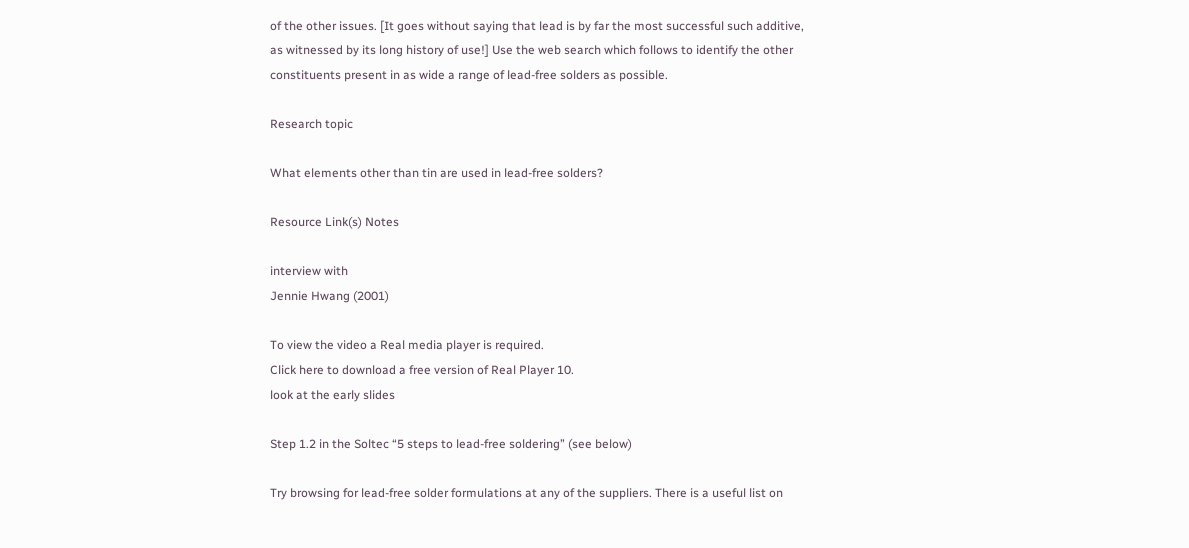of the other issues. [It goes without saying that lead is by far the most successful such additive, as witnessed by its long history of use!] Use the web search which follows to identify the other constituents present in as wide a range of lead-free solders as possible.

Research topic

What elements other than tin are used in lead-free solders?

Resource Link(s) Notes

interview with
Jennie Hwang (2001)

To view the video a Real media player is required.
Click here to download a free version of Real Player 10.
look at the early slides

Step 1.2 in the Soltec “5 steps to lead-free soldering” (see below)

Try browsing for lead-free solder formulations at any of the suppliers. There is a useful list on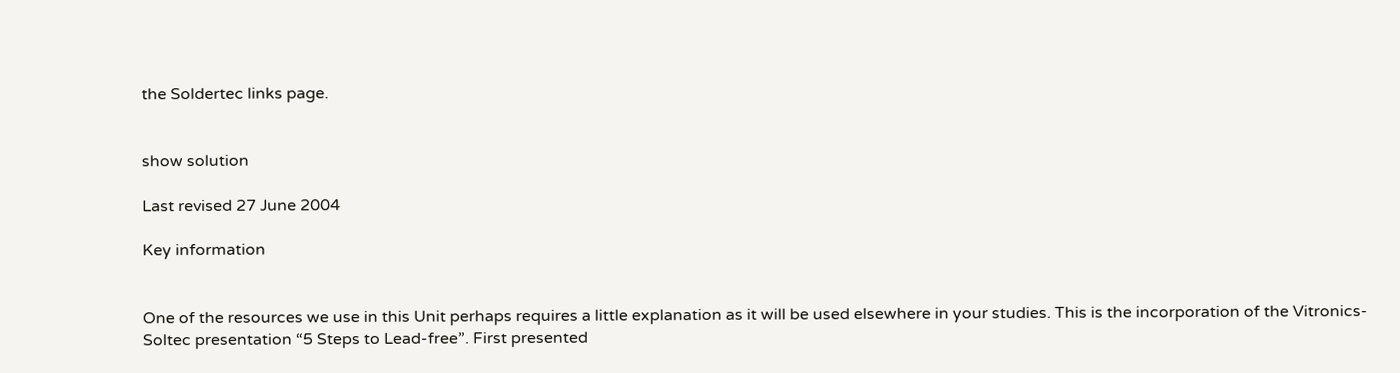the Soldertec links page.


show solution

Last revised 27 June 2004

Key information


One of the resources we use in this Unit perhaps requires a little explanation as it will be used elsewhere in your studies. This is the incorporation of the Vitronics-Soltec presentation “5 Steps to Lead-free”. First presented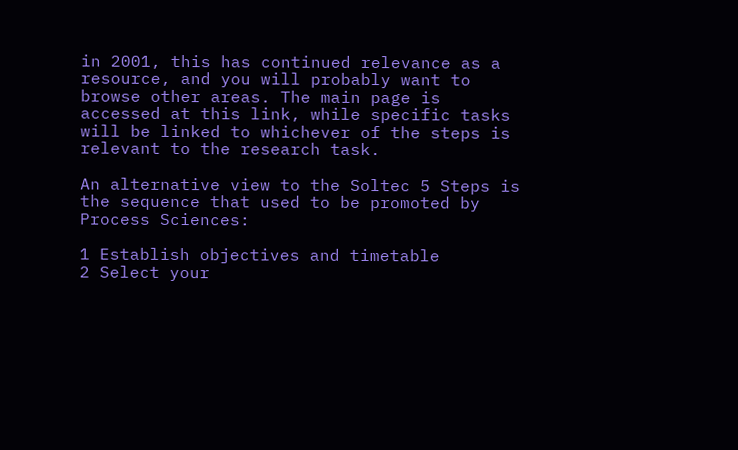in 2001, this has continued relevance as a resource, and you will probably want to browse other areas. The main page is accessed at this link, while specific tasks will be linked to whichever of the steps is relevant to the research task.

An alternative view to the Soltec 5 Steps is the sequence that used to be promoted by Process Sciences:

1 Establish objectives and timetable
2 Select your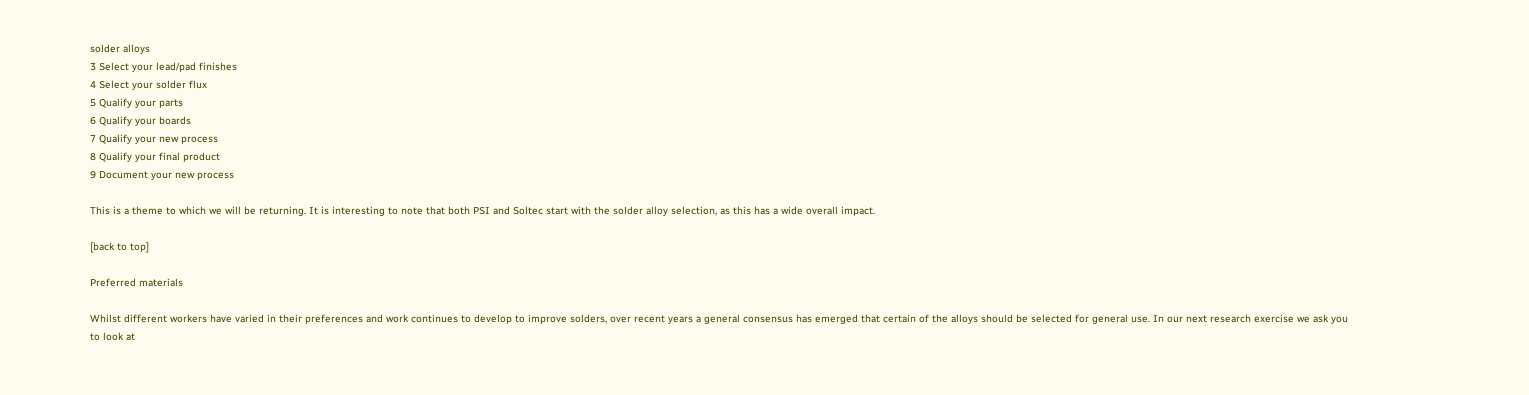solder alloys
3 Select your lead/pad finishes
4 Select your solder flux
5 Qualify your parts
6 Qualify your boards
7 Qualify your new process
8 Qualify your final product
9 Document your new process

This is a theme to which we will be returning. It is interesting to note that both PSI and Soltec start with the solder alloy selection, as this has a wide overall impact.

[back to top]

Preferred materials

Whilst different workers have varied in their preferences and work continues to develop to improve solders, over recent years a general consensus has emerged that certain of the alloys should be selected for general use. In our next research exercise we ask you to look at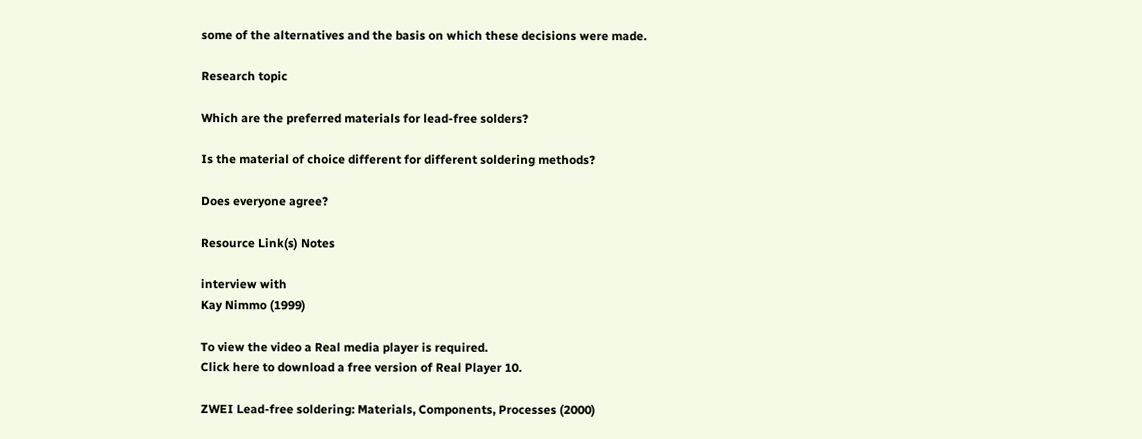some of the alternatives and the basis on which these decisions were made.

Research topic

Which are the preferred materials for lead-free solders?

Is the material of choice different for different soldering methods?

Does everyone agree?

Resource Link(s) Notes

interview with
Kay Nimmo (1999)

To view the video a Real media player is required.
Click here to download a free version of Real Player 10.

ZWEI Lead-free soldering: Materials, Components, Processes (2000)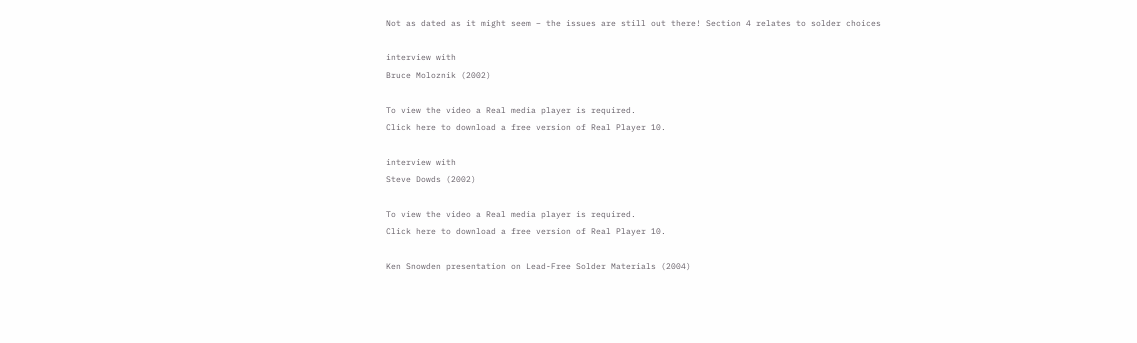Not as dated as it might seem – the issues are still out there! Section 4 relates to solder choices

interview with
Bruce Moloznik (2002)

To view the video a Real media player is required.
Click here to download a free version of Real Player 10.

interview with
Steve Dowds (2002)

To view the video a Real media player is required.
Click here to download a free version of Real Player 10.

Ken Snowden presentation on Lead-Free Solder Materials (2004)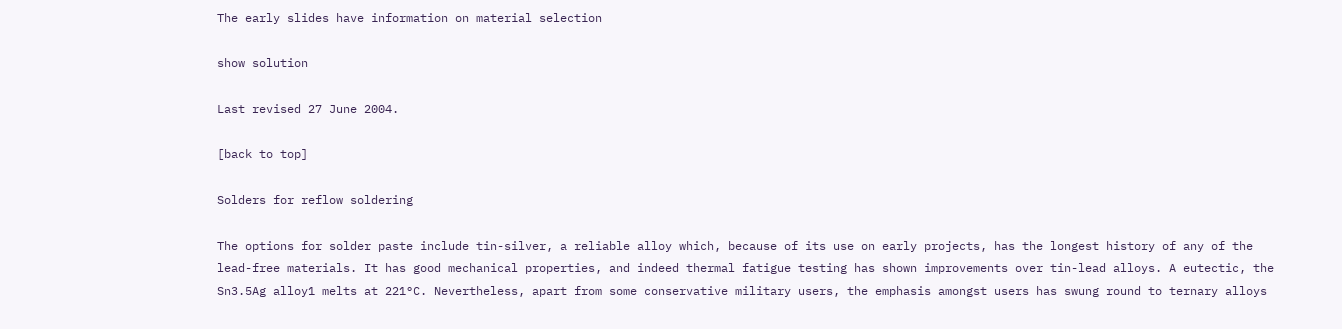The early slides have information on material selection

show solution

Last revised 27 June 2004.

[back to top]

Solders for reflow soldering

The options for solder paste include tin-silver, a reliable alloy which, because of its use on early projects, has the longest history of any of the lead-free materials. It has good mechanical properties, and indeed thermal fatigue testing has shown improvements over tin-lead alloys. A eutectic, the Sn3.5Ag alloy1 melts at 221°C. Nevertheless, apart from some conservative military users, the emphasis amongst users has swung round to ternary alloys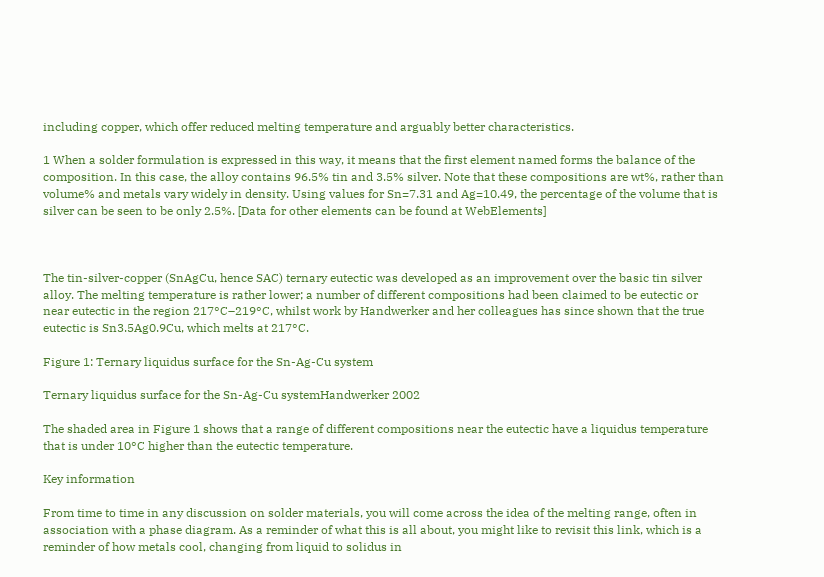including copper, which offer reduced melting temperature and arguably better characteristics.

1 When a solder formulation is expressed in this way, it means that the first element named forms the balance of the composition. In this case, the alloy contains 96.5% tin and 3.5% silver. Note that these compositions are wt%, rather than volume% and metals vary widely in density. Using values for Sn=7.31 and Ag=10.49, the percentage of the volume that is silver can be seen to be only 2.5%. [Data for other elements can be found at WebElements]



The tin-silver-copper (SnAgCu, hence SAC) ternary eutectic was developed as an improvement over the basic tin silver alloy. The melting temperature is rather lower; a number of different compositions had been claimed to be eutectic or near eutectic in the region 217°C–219°C, whilst work by Handwerker and her colleagues has since shown that the true eutectic is Sn3.5Ag0.9Cu, which melts at 217°C.

Figure 1: Ternary liquidus surface for the Sn-Ag-Cu system

Ternary liquidus surface for the Sn-Ag-Cu systemHandwerker 2002

The shaded area in Figure 1 shows that a range of different compositions near the eutectic have a liquidus temperature that is under 10°C higher than the eutectic temperature.

Key information

From time to time in any discussion on solder materials, you will come across the idea of the melting range, often in association with a phase diagram. As a reminder of what this is all about, you might like to revisit this link, which is a reminder of how metals cool, changing from liquid to solidus in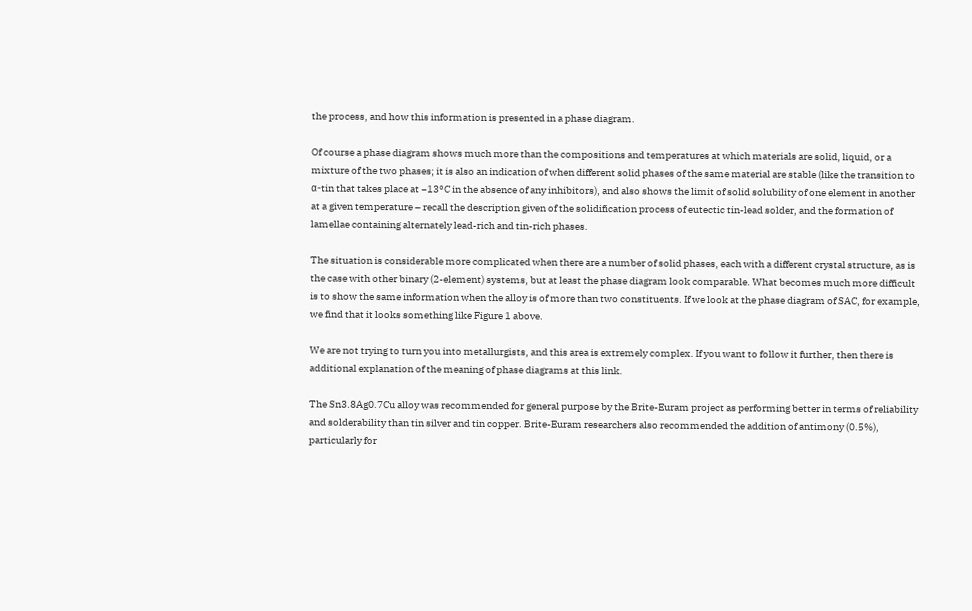the process, and how this information is presented in a phase diagram.

Of course a phase diagram shows much more than the compositions and temperatures at which materials are solid, liquid, or a mixture of the two phases; it is also an indication of when different solid phases of the same material are stable (like the transition to α-tin that takes place at −13°C in the absence of any inhibitors), and also shows the limit of solid solubility of one element in another at a given temperature – recall the description given of the solidification process of eutectic tin-lead solder, and the formation of lamellae containing alternately lead-rich and tin-rich phases.

The situation is considerable more complicated when there are a number of solid phases, each with a different crystal structure, as is the case with other binary (2-element) systems, but at least the phase diagram look comparable. What becomes much more difficult is to show the same information when the alloy is of more than two constituents. If we look at the phase diagram of SAC, for example, we find that it looks something like Figure 1 above.

We are not trying to turn you into metallurgists, and this area is extremely complex. If you want to follow it further, then there is additional explanation of the meaning of phase diagrams at this link.

The Sn3.8Ag0.7Cu alloy was recommended for general purpose by the Brite-Euram project as performing better in terms of reliability and solderability than tin silver and tin copper. Brite-Euram researchers also recommended the addition of antimony (0.5%), particularly for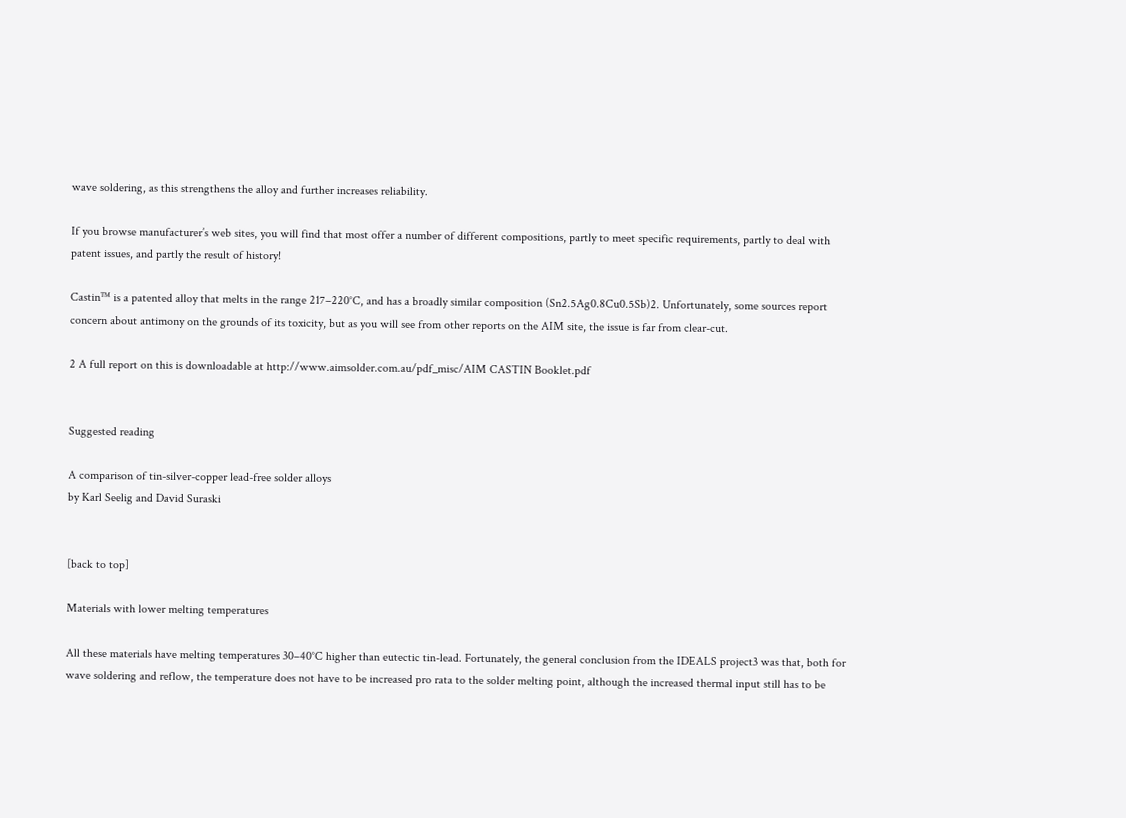wave soldering, as this strengthens the alloy and further increases reliability.

If you browse manufacturer’s web sites, you will find that most offer a number of different compositions, partly to meet specific requirements, partly to deal with patent issues, and partly the result of history!

Castin™ is a patented alloy that melts in the range 217–220°C, and has a broadly similar composition (Sn2.5Ag0.8Cu0.5Sb)2. Unfortunately, some sources report concern about antimony on the grounds of its toxicity, but as you will see from other reports on the AIM site, the issue is far from clear-cut.

2 A full report on this is downloadable at http://www.aimsolder.com.au/pdf_misc/AIM CASTIN Booklet.pdf


Suggested reading

A comparison of tin-silver-copper lead-free solder alloys
by Karl Seelig and David Suraski


[back to top]

Materials with lower melting temperatures

All these materials have melting temperatures 30–40°C higher than eutectic tin-lead. Fortunately, the general conclusion from the IDEALS project3 was that, both for wave soldering and reflow, the temperature does not have to be increased pro rata to the solder melting point, although the increased thermal input still has to be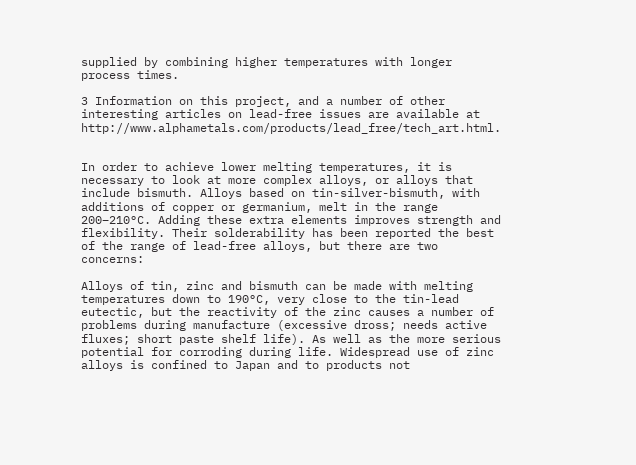supplied by combining higher temperatures with longer process times.

3 Information on this project, and a number of other interesting articles on lead-free issues are available at http://www.alphametals.com/products/lead_free/tech_art.html.


In order to achieve lower melting temperatures, it is necessary to look at more complex alloys, or alloys that include bismuth. Alloys based on tin-silver-bismuth, with additions of copper or germanium, melt in the range 200–210°C. Adding these extra elements improves strength and flexibility. Their solderability has been reported the best of the range of lead-free alloys, but there are two concerns:

Alloys of tin, zinc and bismuth can be made with melting temperatures down to 190°C, very close to the tin-lead eutectic, but the reactivity of the zinc causes a number of problems during manufacture (excessive dross; needs active fluxes; short paste shelf life). As well as the more serious potential for corroding during life. Widespread use of zinc alloys is confined to Japan and to products not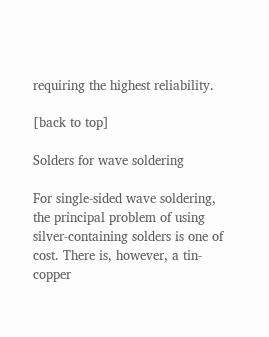requiring the highest reliability.

[back to top]

Solders for wave soldering

For single-sided wave soldering, the principal problem of using silver-containing solders is one of cost. There is, however, a tin-copper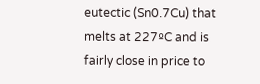eutectic (Sn0.7Cu) that melts at 227ºC and is fairly close in price to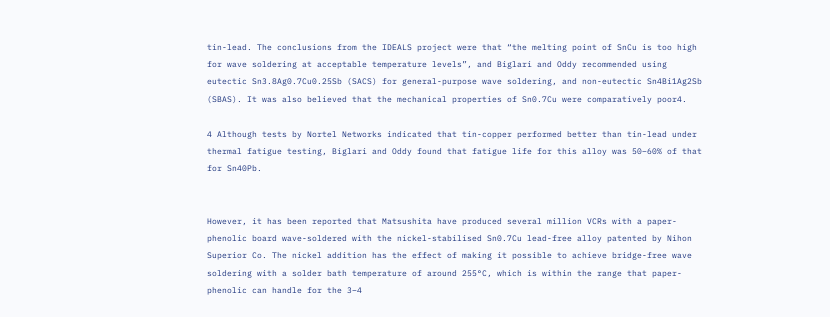tin-lead. The conclusions from the IDEALS project were that “the melting point of SnCu is too high for wave soldering at acceptable temperature levels”, and Biglari and Oddy recommended using eutectic Sn3.8Ag0.7Cu0.25Sb (SACS) for general-purpose wave soldering, and non-eutectic Sn4Bi1Ag2Sb (SBAS). It was also believed that the mechanical properties of Sn0.7Cu were comparatively poor4.

4 Although tests by Nortel Networks indicated that tin-copper performed better than tin-lead under thermal fatigue testing, Biglari and Oddy found that fatigue life for this alloy was 50–60% of that for Sn40Pb.


However, it has been reported that Matsushita have produced several million VCRs with a paper-phenolic board wave-soldered with the nickel-stabilised Sn0.7Cu lead-free alloy patented by Nihon Superior Co. The nickel addition has the effect of making it possible to achieve bridge-free wave soldering with a solder bath temperature of around 255°C, which is within the range that paper-phenolic can handle for the 3–4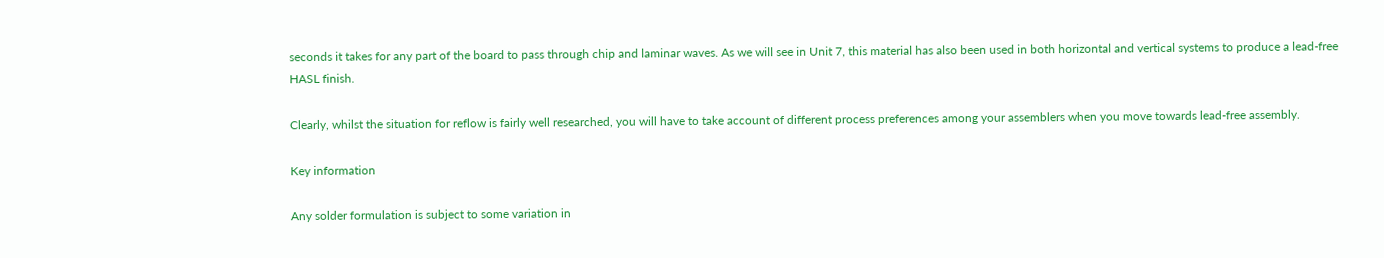seconds it takes for any part of the board to pass through chip and laminar waves. As we will see in Unit 7, this material has also been used in both horizontal and vertical systems to produce a lead-free HASL finish.

Clearly, whilst the situation for reflow is fairly well researched, you will have to take account of different process preferences among your assemblers when you move towards lead-free assembly.

Key information

Any solder formulation is subject to some variation in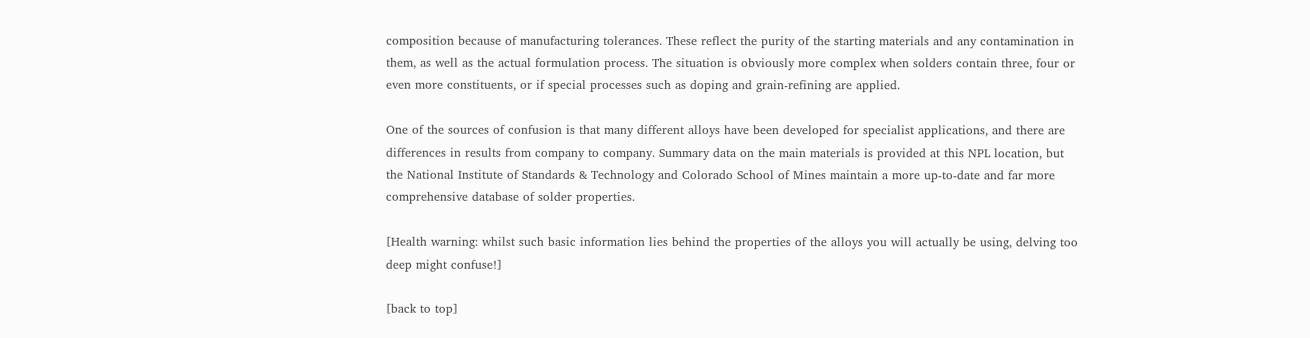composition because of manufacturing tolerances. These reflect the purity of the starting materials and any contamination in them, as well as the actual formulation process. The situation is obviously more complex when solders contain three, four or even more constituents, or if special processes such as doping and grain-refining are applied.

One of the sources of confusion is that many different alloys have been developed for specialist applications, and there are differences in results from company to company. Summary data on the main materials is provided at this NPL location, but the National Institute of Standards & Technology and Colorado School of Mines maintain a more up-to-date and far more comprehensive database of solder properties.

[Health warning: whilst such basic information lies behind the properties of the alloys you will actually be using, delving too deep might confuse!]

[back to top]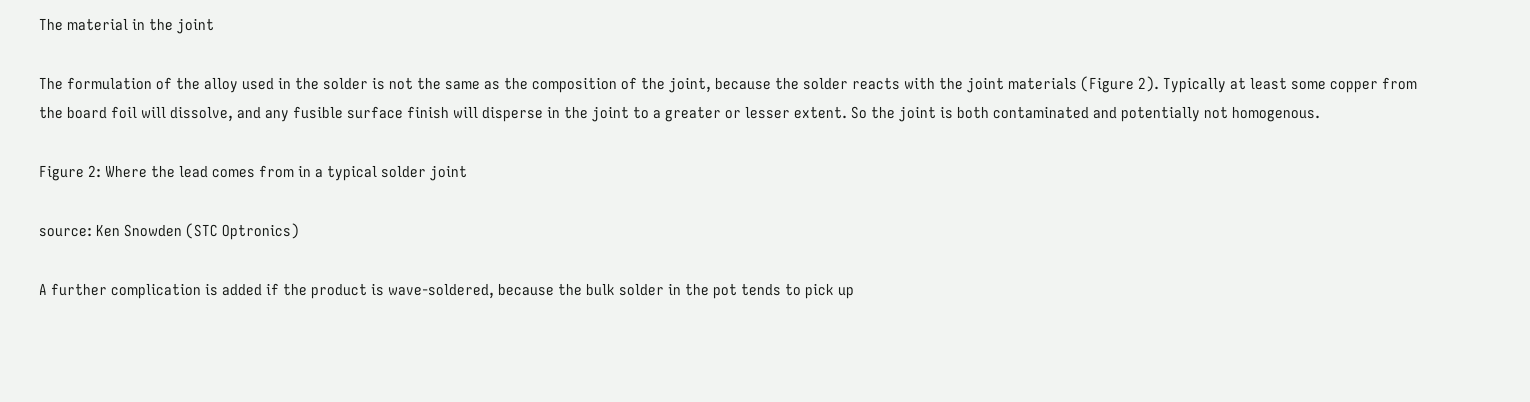The material in the joint

The formulation of the alloy used in the solder is not the same as the composition of the joint, because the solder reacts with the joint materials (Figure 2). Typically at least some copper from the board foil will dissolve, and any fusible surface finish will disperse in the joint to a greater or lesser extent. So the joint is both contaminated and potentially not homogenous.

Figure 2: Where the lead comes from in a typical solder joint

source: Ken Snowden (STC Optronics)

A further complication is added if the product is wave-soldered, because the bulk solder in the pot tends to pick up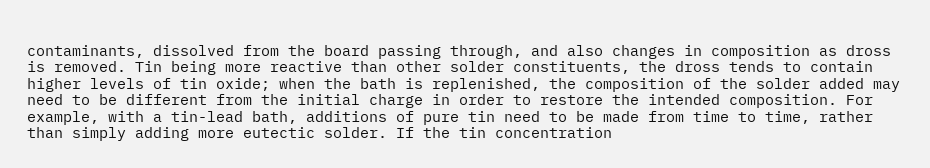contaminants, dissolved from the board passing through, and also changes in composition as dross is removed. Tin being more reactive than other solder constituents, the dross tends to contain higher levels of tin oxide; when the bath is replenished, the composition of the solder added may need to be different from the initial charge in order to restore the intended composition. For example, with a tin-lead bath, additions of pure tin need to be made from time to time, rather than simply adding more eutectic solder. If the tin concentration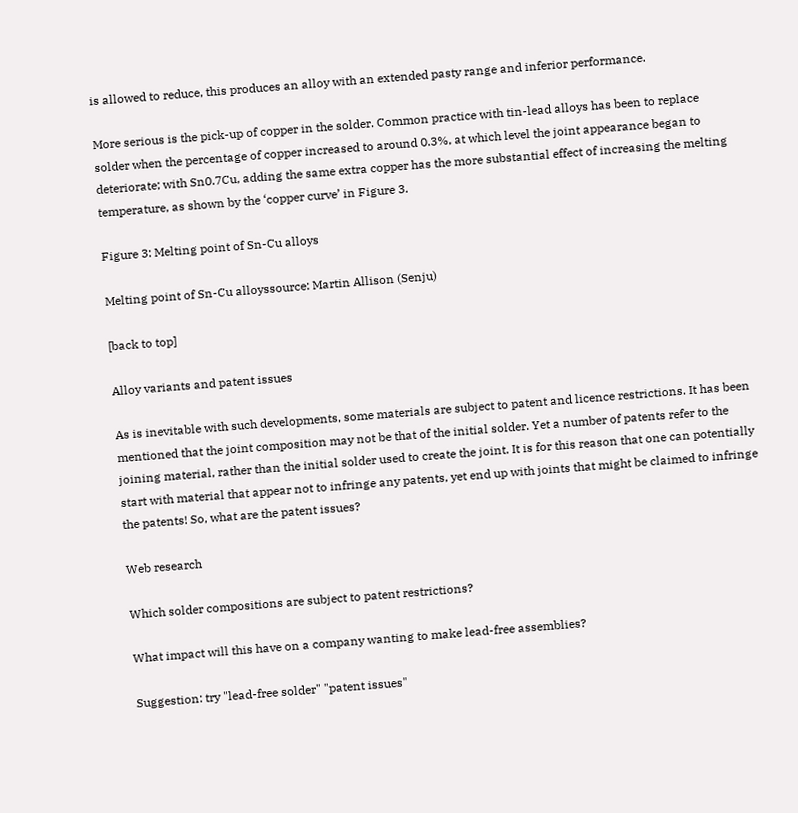is allowed to reduce, this produces an alloy with an extended pasty range and inferior performance.

More serious is the pick-up of copper in the solder. Common practice with tin-lead alloys has been to replace solder when the percentage of copper increased to around 0.3%, at which level the joint appearance began to deteriorate; with Sn0.7Cu, adding the same extra copper has the more substantial effect of increasing the melting temperature, as shown by the ‘copper curve’ in Figure 3.

Figure 3: Melting point of Sn-Cu alloys

Melting point of Sn-Cu alloyssource: Martin Allison (Senju)

[back to top]

Alloy variants and patent issues

As is inevitable with such developments, some materials are subject to patent and licence restrictions. It has been mentioned that the joint composition may not be that of the initial solder. Yet a number of patents refer to the joining material, rather than the initial solder used to create the joint. It is for this reason that one can potentially start with material that appear not to infringe any patents, yet end up with joints that might be claimed to infringe the patents! So, what are the patent issues?

Web research

Which solder compositions are subject to patent restrictions?

What impact will this have on a company wanting to make lead-free assemblies?

Suggestion: try "lead-free solder" "patent issues"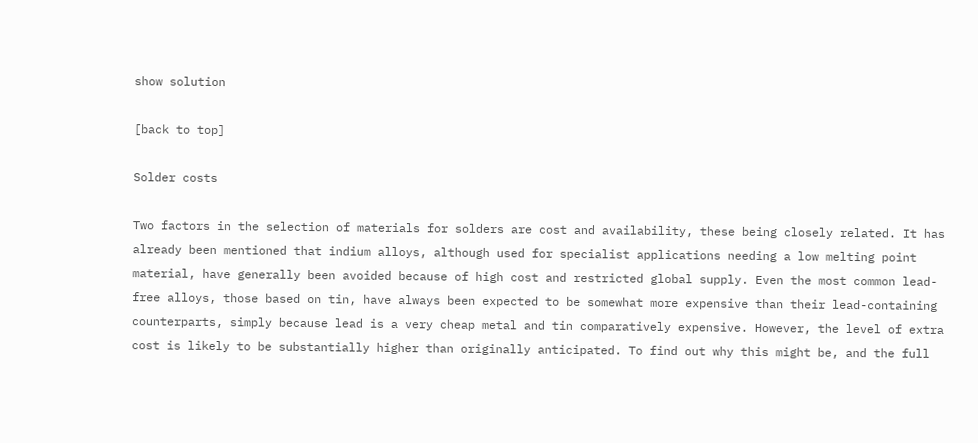show solution

[back to top]

Solder costs

Two factors in the selection of materials for solders are cost and availability, these being closely related. It has already been mentioned that indium alloys, although used for specialist applications needing a low melting point material, have generally been avoided because of high cost and restricted global supply. Even the most common lead-free alloys, those based on tin, have always been expected to be somewhat more expensive than their lead-containing counterparts, simply because lead is a very cheap metal and tin comparatively expensive. However, the level of extra cost is likely to be substantially higher than originally anticipated. To find out why this might be, and the full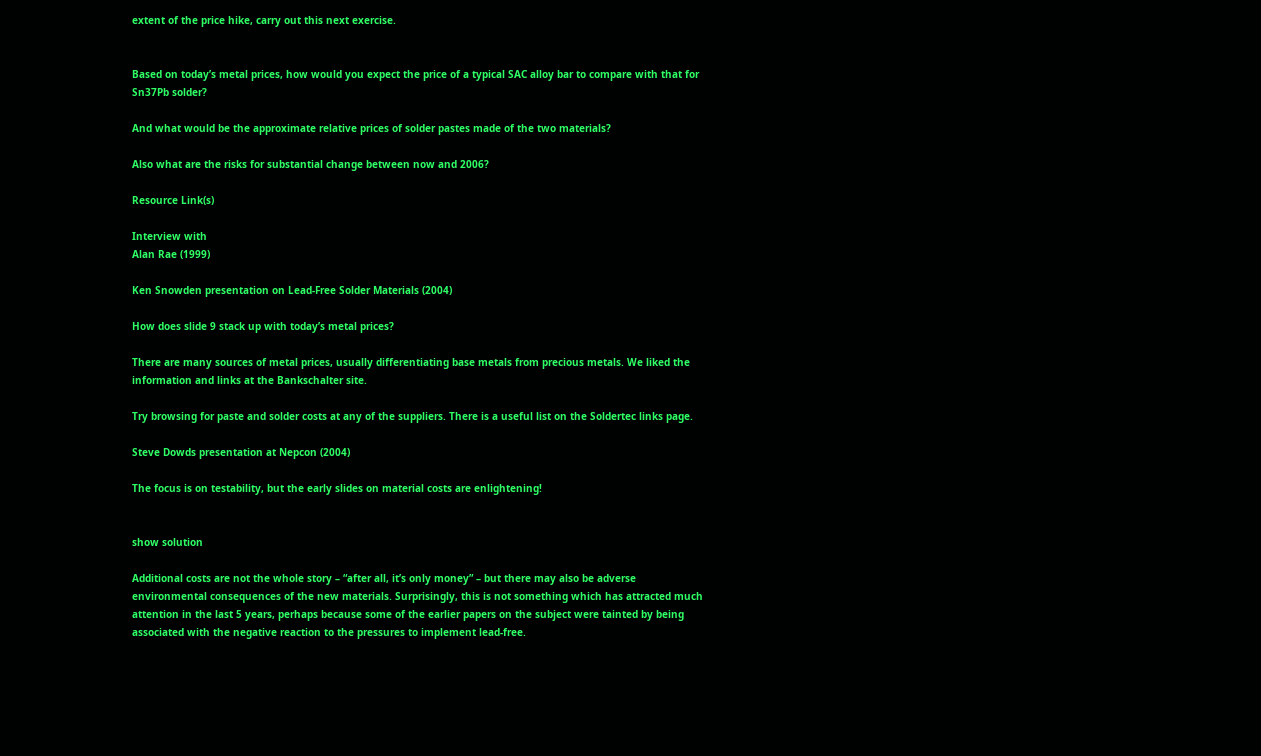extent of the price hike, carry out this next exercise.


Based on today’s metal prices, how would you expect the price of a typical SAC alloy bar to compare with that for Sn37Pb solder?

And what would be the approximate relative prices of solder pastes made of the two materials?

Also what are the risks for substantial change between now and 2006?

Resource Link(s)

Interview with
Alan Rae (1999)

Ken Snowden presentation on Lead-Free Solder Materials (2004)

How does slide 9 stack up with today’s metal prices?

There are many sources of metal prices, usually differentiating base metals from precious metals. We liked the information and links at the Bankschalter site.

Try browsing for paste and solder costs at any of the suppliers. There is a useful list on the Soldertec links page.

Steve Dowds presentation at Nepcon (2004)

The focus is on testability, but the early slides on material costs are enlightening!


show solution

Additional costs are not the whole story – “after all, it’s only money” – but there may also be adverse environmental consequences of the new materials. Surprisingly, this is not something which has attracted much attention in the last 5 years, perhaps because some of the earlier papers on the subject were tainted by being associated with the negative reaction to the pressures to implement lead-free.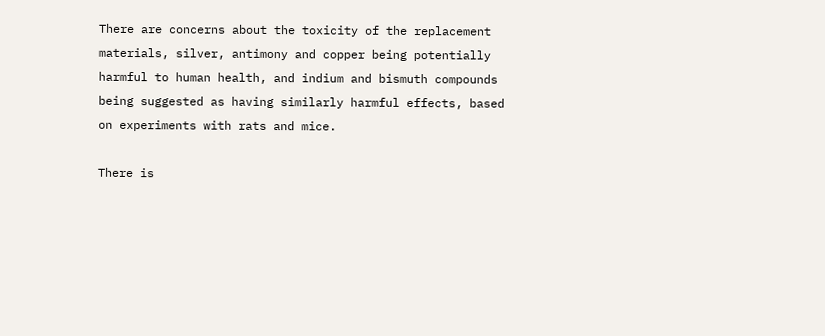There are concerns about the toxicity of the replacement materials, silver, antimony and copper being potentially harmful to human health, and indium and bismuth compounds being suggested as having similarly harmful effects, based on experiments with rats and mice.

There is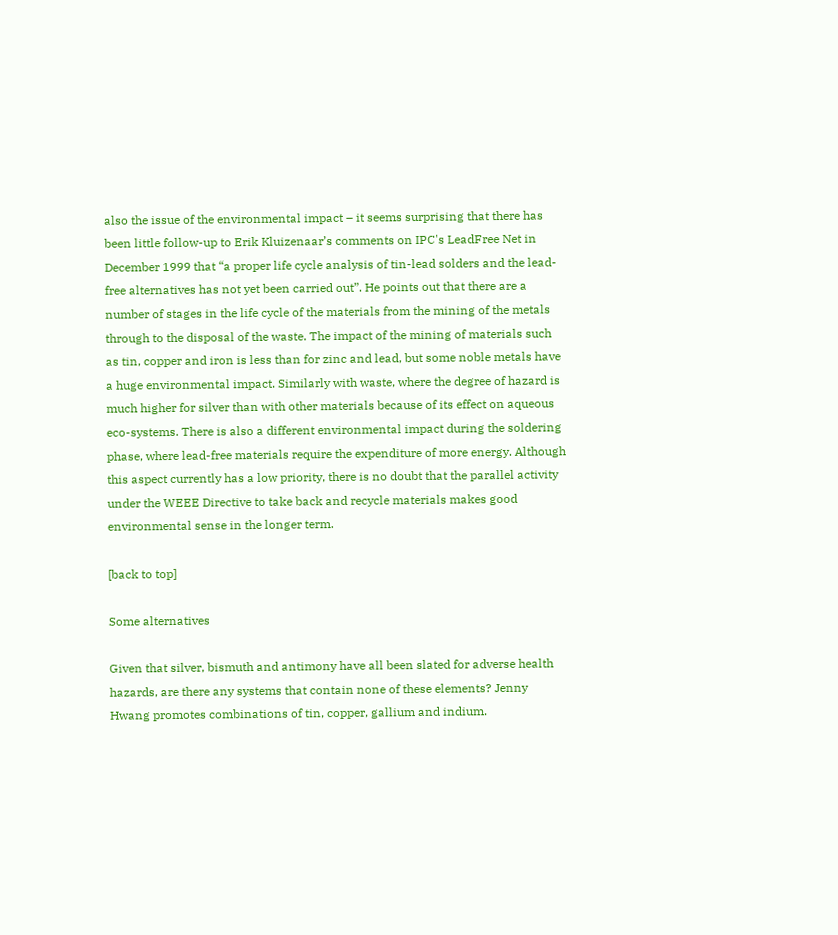also the issue of the environmental impact – it seems surprising that there has been little follow-up to Erik Kluizenaar’s comments on IPC's LeadFree Net in December 1999 that “a proper life cycle analysis of tin-lead solders and the lead-free alternatives has not yet been carried out”. He points out that there are a number of stages in the life cycle of the materials from the mining of the metals through to the disposal of the waste. The impact of the mining of materials such as tin, copper and iron is less than for zinc and lead, but some noble metals have a huge environmental impact. Similarly with waste, where the degree of hazard is much higher for silver than with other materials because of its effect on aqueous eco-systems. There is also a different environmental impact during the soldering phase, where lead-free materials require the expenditure of more energy. Although this aspect currently has a low priority, there is no doubt that the parallel activity under the WEEE Directive to take back and recycle materials makes good environmental sense in the longer term.

[back to top]

Some alternatives

Given that silver, bismuth and antimony have all been slated for adverse health hazards, are there any systems that contain none of these elements? Jenny Hwang promotes combinations of tin, copper, gallium and indium.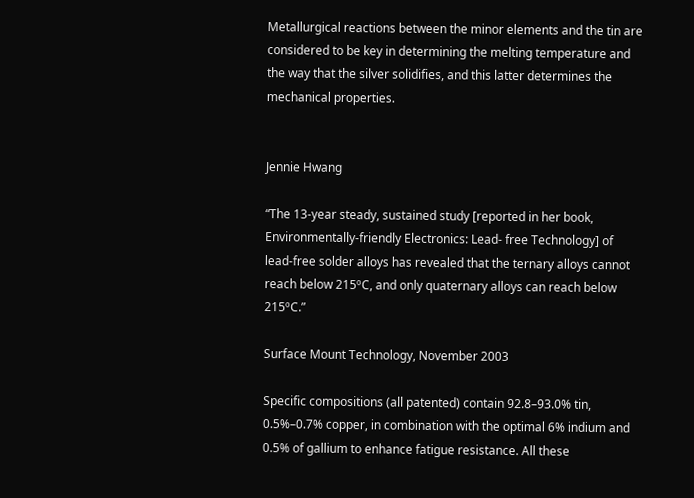Metallurgical reactions between the minor elements and the tin are considered to be key in determining the melting temperature and the way that the silver solidifies, and this latter determines the mechanical properties.


Jennie Hwang

“The 13-year steady, sustained study [reported in her book, Environmentally-friendly Electronics: Lead- free Technology] of lead-free solder alloys has revealed that the ternary alloys cannot reach below 215ºC, and only quaternary alloys can reach below 215ºC.”

Surface Mount Technology, November 2003

Specific compositions (all patented) contain 92.8–93.0% tin, 0.5%–0.7% copper, in combination with the optimal 6% indium and 0.5% of gallium to enhance fatigue resistance. All these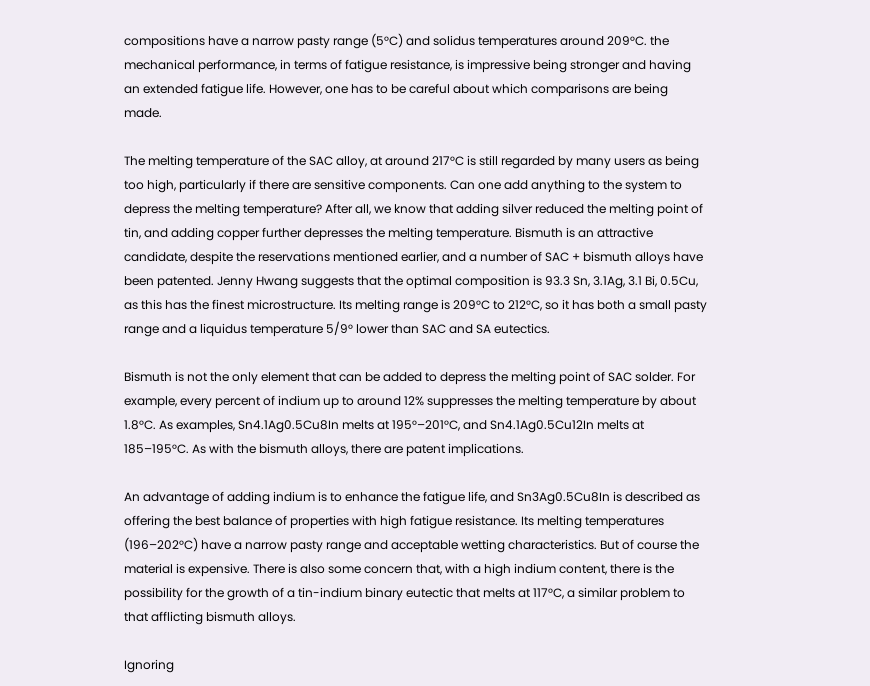compositions have a narrow pasty range (5°C) and solidus temperatures around 209°C. the mechanical performance, in terms of fatigue resistance, is impressive being stronger and having an extended fatigue life. However, one has to be careful about which comparisons are being made.

The melting temperature of the SAC alloy, at around 217°C is still regarded by many users as being too high, particularly if there are sensitive components. Can one add anything to the system to depress the melting temperature? After all, we know that adding silver reduced the melting point of tin, and adding copper further depresses the melting temperature. Bismuth is an attractive candidate, despite the reservations mentioned earlier, and a number of SAC + bismuth alloys have been patented. Jenny Hwang suggests that the optimal composition is 93.3 Sn, 3.1Ag, 3.1 Bi, 0.5Cu, as this has the finest microstructure. Its melting range is 209°C to 212°C, so it has both a small pasty range and a liquidus temperature 5/9° lower than SAC and SA eutectics.

Bismuth is not the only element that can be added to depress the melting point of SAC solder. For example, every percent of indium up to around 12% suppresses the melting temperature by about 1.8°C. As examples, Sn4.1Ag0.5Cu8In melts at 195°–201°C, and Sn4.1Ag0.5Cu12In melts at 185–195°C. As with the bismuth alloys, there are patent implications.

An advantage of adding indium is to enhance the fatigue life, and Sn3Ag0.5Cu8In is described as offering the best balance of properties with high fatigue resistance. Its melting temperatures (196–202°C) have a narrow pasty range and acceptable wetting characteristics. But of course the material is expensive. There is also some concern that, with a high indium content, there is the possibility for the growth of a tin-indium binary eutectic that melts at 117°C, a similar problem to that afflicting bismuth alloys.

Ignoring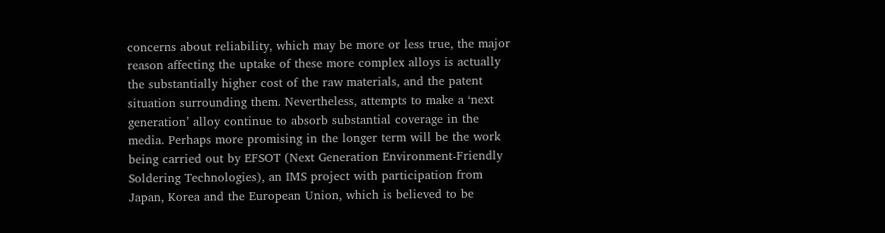concerns about reliability, which may be more or less true, the major reason affecting the uptake of these more complex alloys is actually the substantially higher cost of the raw materials, and the patent situation surrounding them. Nevertheless, attempts to make a ‘next generation’ alloy continue to absorb substantial coverage in the media. Perhaps more promising in the longer term will be the work being carried out by EFSOT (Next Generation Environment-Friendly Soldering Technologies), an IMS project with participation from Japan, Korea and the European Union, which is believed to be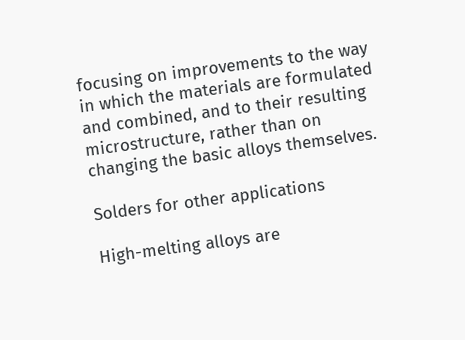focusing on improvements to the way in which the materials are formulated and combined, and to their resulting microstructure, rather than on changing the basic alloys themselves.

Solders for other applications

High-melting alloys are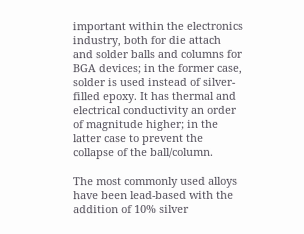important within the electronics industry, both for die attach and solder balls and columns for BGA devices; in the former case, solder is used instead of silver-filled epoxy. It has thermal and electrical conductivity an order of magnitude higher; in the latter case to prevent the collapse of the ball/column.

The most commonly used alloys have been lead-based with the addition of 10% silver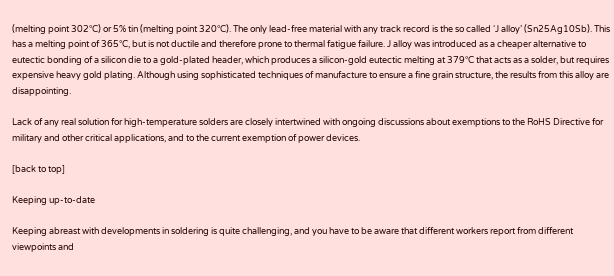(melting point 302°C) or 5% tin (melting point 320°C). The only lead-free material with any track record is the so called ‘J alloy’ (Sn25Ag10Sb). This has a melting point of 365°C, but is not ductile and therefore prone to thermal fatigue failure. J alloy was introduced as a cheaper alternative to eutectic bonding of a silicon die to a gold-plated header, which produces a silicon-gold eutectic melting at 379°C that acts as a solder, but requires expensive heavy gold plating. Although using sophisticated techniques of manufacture to ensure a fine grain structure, the results from this alloy are disappointing.

Lack of any real solution for high-temperature solders are closely intertwined with ongoing discussions about exemptions to the RoHS Directive for military and other critical applications, and to the current exemption of power devices.

[back to top]

Keeping up-to-date

Keeping abreast with developments in soldering is quite challenging, and you have to be aware that different workers report from different viewpoints and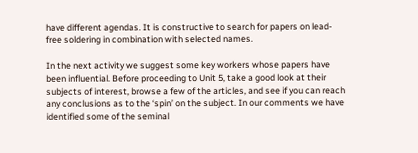have different agendas. It is constructive to search for papers on lead-free soldering in combination with selected names.

In the next activity we suggest some key workers whose papers have been influential. Before proceeding to Unit 5, take a good look at their subjects of interest, browse a few of the articles, and see if you can reach any conclusions as to the ‘spin’ on the subject. In our comments we have identified some of the seminal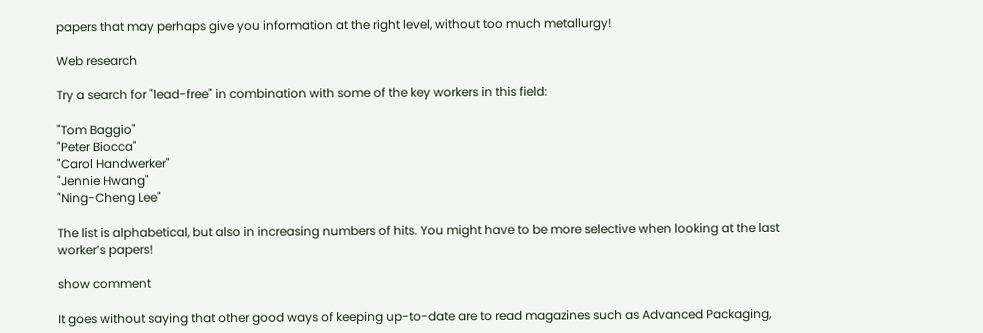papers that may perhaps give you information at the right level, without too much metallurgy!

Web research

Try a search for "lead-free" in combination with some of the key workers in this field:

"Tom Baggio"
"Peter Biocca"
"Carol Handwerker"
"Jennie Hwang"
"Ning-Cheng Lee"

The list is alphabetical, but also in increasing numbers of hits. You might have to be more selective when looking at the last worker’s papers!

show comment

It goes without saying that other good ways of keeping up-to-date are to read magazines such as Advanced Packaging,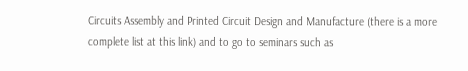Circuits Assembly and Printed Circuit Design and Manufacture (there is a more complete list at this link) and to go to seminars such as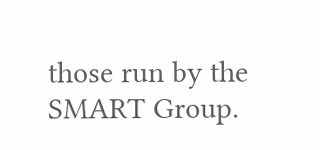those run by the SMART Group.